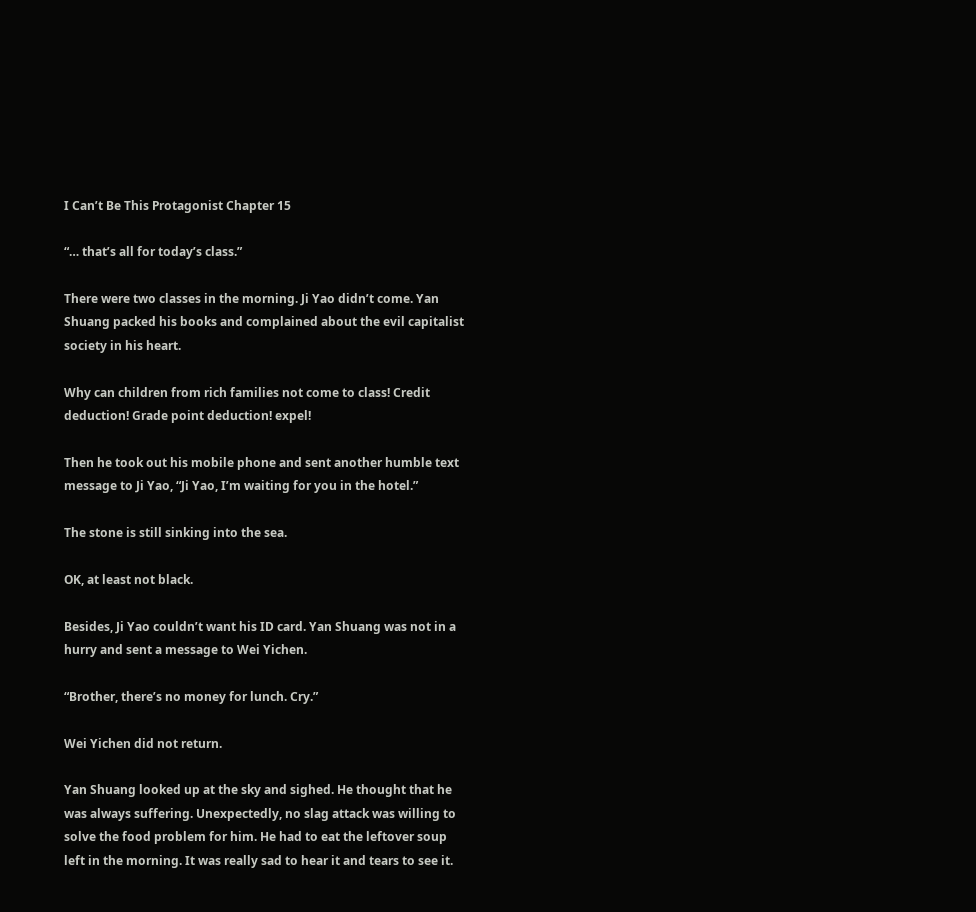I Can’t Be This Protagonist Chapter 15

“… that’s all for today’s class.”

There were two classes in the morning. Ji Yao didn’t come. Yan Shuang packed his books and complained about the evil capitalist society in his heart.

Why can children from rich families not come to class! Credit deduction! Grade point deduction! expel!

Then he took out his mobile phone and sent another humble text message to Ji Yao, “Ji Yao, I’m waiting for you in the hotel.”

The stone is still sinking into the sea.

OK, at least not black.

Besides, Ji Yao couldn’t want his ID card. Yan Shuang was not in a hurry and sent a message to Wei Yichen.

“Brother, there’s no money for lunch. Cry.”

Wei Yichen did not return.

Yan Shuang looked up at the sky and sighed. He thought that he was always suffering. Unexpectedly, no slag attack was willing to solve the food problem for him. He had to eat the leftover soup left in the morning. It was really sad to hear it and tears to see it.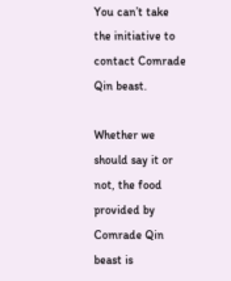You can’t take the initiative to contact Comrade Qin beast.

Whether we should say it or not, the food provided by Comrade Qin beast is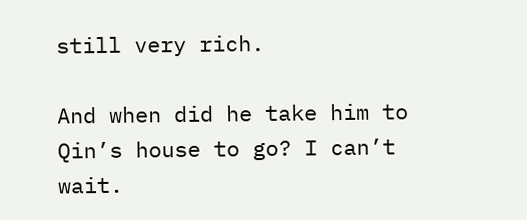still very rich.

And when did he take him to Qin’s house to go? I can’t wait.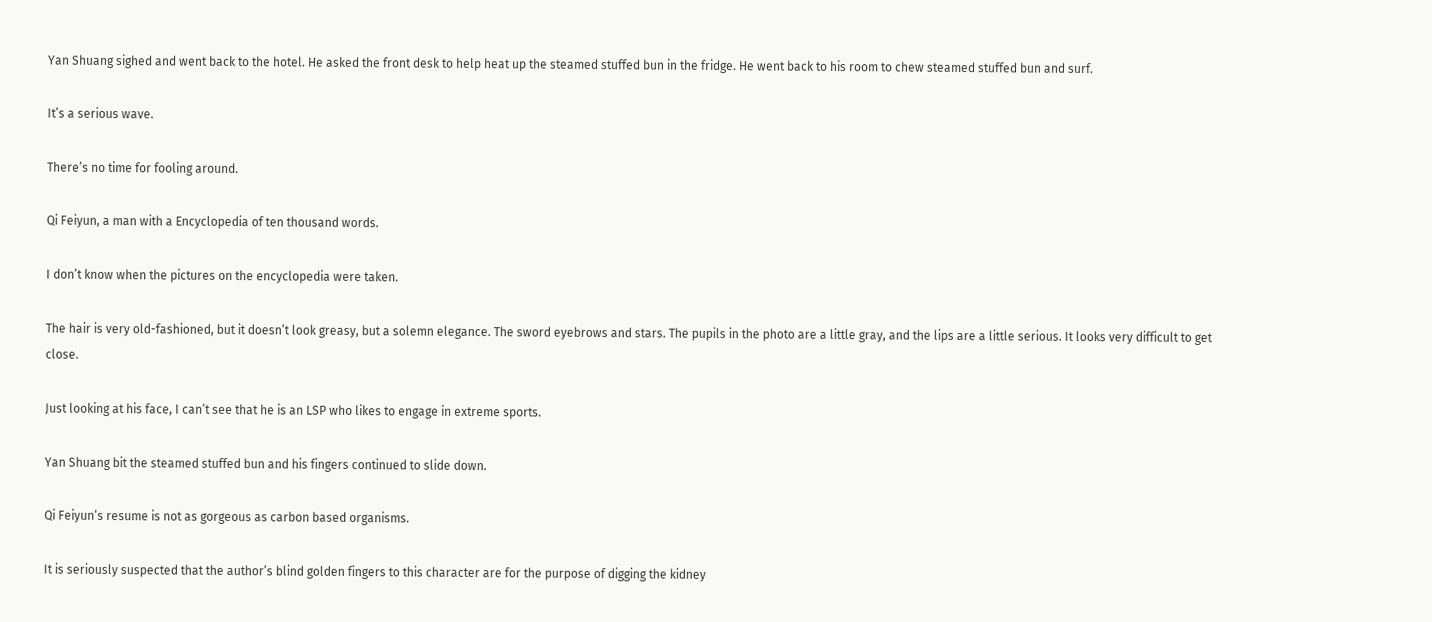Yan Shuang sighed and went back to the hotel. He asked the front desk to help heat up the steamed stuffed bun in the fridge. He went back to his room to chew steamed stuffed bun and surf.

It’s a serious wave.

There’s no time for fooling around.

Qi Feiyun, a man with a Encyclopedia of ten thousand words.

I don’t know when the pictures on the encyclopedia were taken.

The hair is very old-fashioned, but it doesn’t look greasy, but a solemn elegance. The sword eyebrows and stars. The pupils in the photo are a little gray, and the lips are a little serious. It looks very difficult to get close.

Just looking at his face, I can’t see that he is an LSP who likes to engage in extreme sports.

Yan Shuang bit the steamed stuffed bun and his fingers continued to slide down.

Qi Feiyun’s resume is not as gorgeous as carbon based organisms.

It is seriously suspected that the author’s blind golden fingers to this character are for the purpose of digging the kidney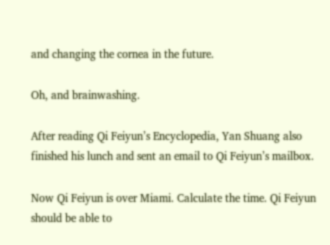and changing the cornea in the future.

Oh, and brainwashing.

After reading Qi Feiyun’s Encyclopedia, Yan Shuang also finished his lunch and sent an email to Qi Feiyun’s mailbox.

Now Qi Feiyun is over Miami. Calculate the time. Qi Feiyun should be able to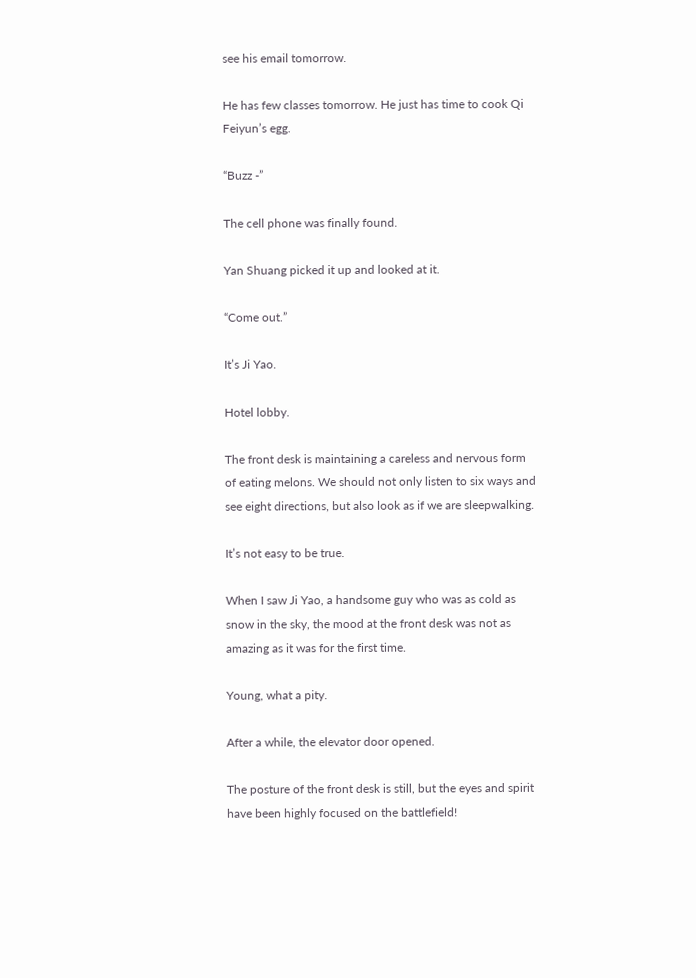see his email tomorrow.

He has few classes tomorrow. He just has time to cook Qi Feiyun’s egg.

“Buzz -”

The cell phone was finally found.

Yan Shuang picked it up and looked at it.

“Come out.”

It’s Ji Yao.

Hotel lobby.

The front desk is maintaining a careless and nervous form of eating melons. We should not only listen to six ways and see eight directions, but also look as if we are sleepwalking.

It’s not easy to be true.

When I saw Ji Yao, a handsome guy who was as cold as snow in the sky, the mood at the front desk was not as amazing as it was for the first time.

Young, what a pity.

After a while, the elevator door opened.

The posture of the front desk is still, but the eyes and spirit have been highly focused on the battlefield!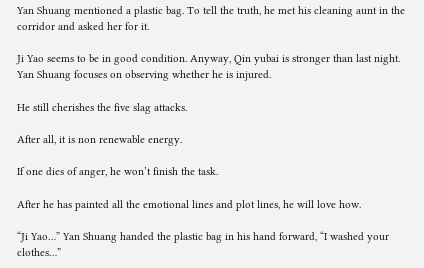Yan Shuang mentioned a plastic bag. To tell the truth, he met his cleaning aunt in the corridor and asked her for it.

Ji Yao seems to be in good condition. Anyway, Qin yubai is stronger than last night. Yan Shuang focuses on observing whether he is injured.

He still cherishes the five slag attacks.

After all, it is non renewable energy.

If one dies of anger, he won’t finish the task.

After he has painted all the emotional lines and plot lines, he will love how.

“Ji Yao…” Yan Shuang handed the plastic bag in his hand forward, “I washed your clothes…”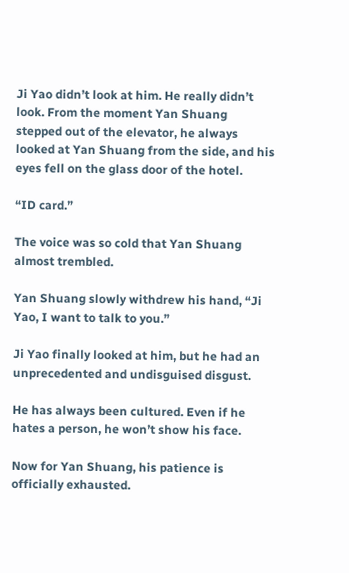Ji Yao didn’t look at him. He really didn’t look. From the moment Yan Shuang stepped out of the elevator, he always looked at Yan Shuang from the side, and his eyes fell on the glass door of the hotel.

“ID card.”

The voice was so cold that Yan Shuang almost trembled.

Yan Shuang slowly withdrew his hand, “Ji Yao, I want to talk to you.”

Ji Yao finally looked at him, but he had an unprecedented and undisguised disgust.

He has always been cultured. Even if he hates a person, he won’t show his face.

Now for Yan Shuang, his patience is officially exhausted.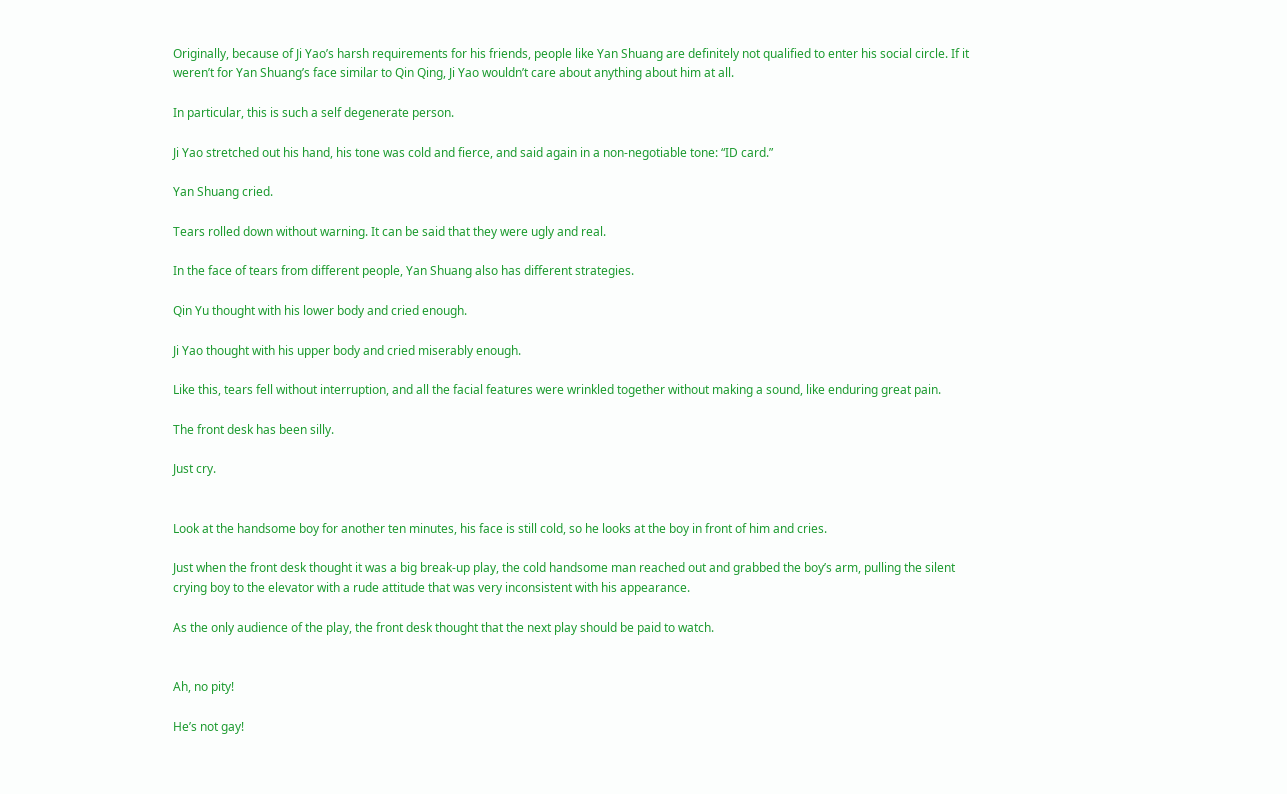Originally, because of Ji Yao’s harsh requirements for his friends, people like Yan Shuang are definitely not qualified to enter his social circle. If it weren’t for Yan Shuang’s face similar to Qin Qing, Ji Yao wouldn’t care about anything about him at all.

In particular, this is such a self degenerate person.

Ji Yao stretched out his hand, his tone was cold and fierce, and said again in a non-negotiable tone: “ID card.”

Yan Shuang cried.

Tears rolled down without warning. It can be said that they were ugly and real.

In the face of tears from different people, Yan Shuang also has different strategies.

Qin Yu thought with his lower body and cried enough.

Ji Yao thought with his upper body and cried miserably enough.

Like this, tears fell without interruption, and all the facial features were wrinkled together without making a sound, like enduring great pain.

The front desk has been silly.

Just cry.


Look at the handsome boy for another ten minutes, his face is still cold, so he looks at the boy in front of him and cries.

Just when the front desk thought it was a big break-up play, the cold handsome man reached out and grabbed the boy’s arm, pulling the silent crying boy to the elevator with a rude attitude that was very inconsistent with his appearance.

As the only audience of the play, the front desk thought that the next play should be paid to watch.


Ah, no pity!

He’s not gay!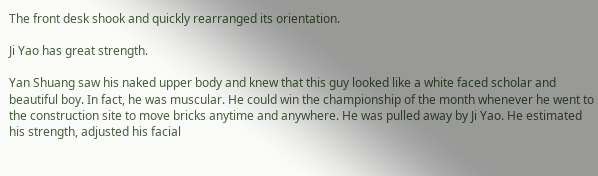The front desk shook and quickly rearranged its orientation.

Ji Yao has great strength.

Yan Shuang saw his naked upper body and knew that this guy looked like a white faced scholar and beautiful boy. In fact, he was muscular. He could win the championship of the month whenever he went to the construction site to move bricks anytime and anywhere. He was pulled away by Ji Yao. He estimated his strength, adjusted his facial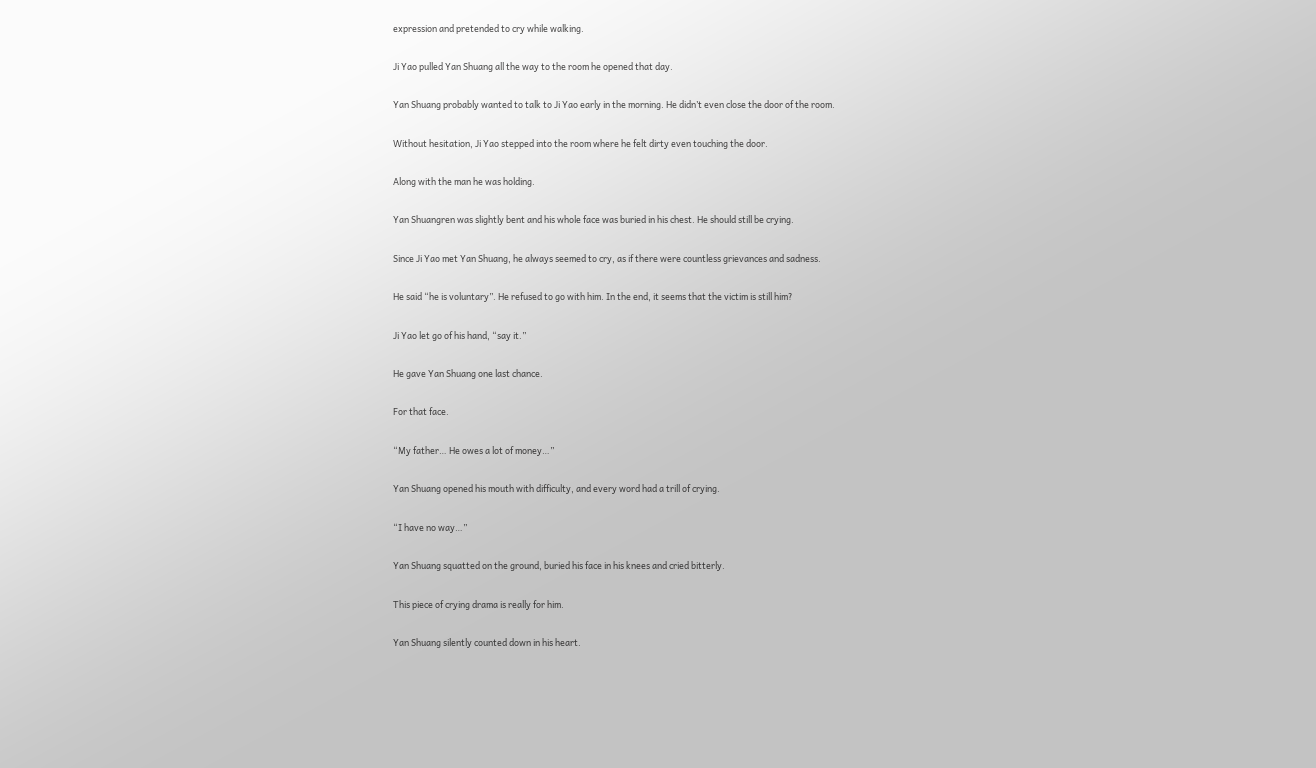expression and pretended to cry while walking.

Ji Yao pulled Yan Shuang all the way to the room he opened that day.

Yan Shuang probably wanted to talk to Ji Yao early in the morning. He didn’t even close the door of the room.

Without hesitation, Ji Yao stepped into the room where he felt dirty even touching the door.

Along with the man he was holding.

Yan Shuangren was slightly bent and his whole face was buried in his chest. He should still be crying.

Since Ji Yao met Yan Shuang, he always seemed to cry, as if there were countless grievances and sadness.

He said “he is voluntary”. He refused to go with him. In the end, it seems that the victim is still him?

Ji Yao let go of his hand, “say it.”

He gave Yan Shuang one last chance.

For that face.

“My father… He owes a lot of money…”

Yan Shuang opened his mouth with difficulty, and every word had a trill of crying.

“I have no way…”

Yan Shuang squatted on the ground, buried his face in his knees and cried bitterly.

This piece of crying drama is really for him.

Yan Shuang silently counted down in his heart.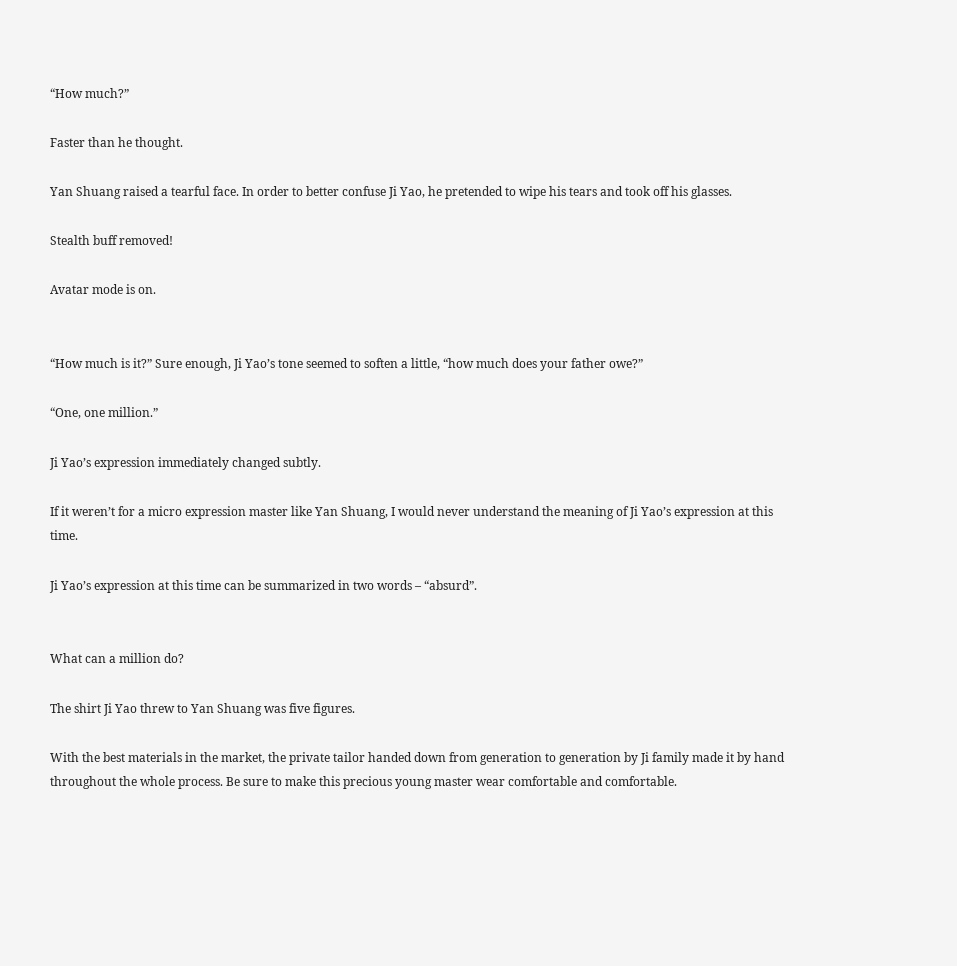“How much?”

Faster than he thought.

Yan Shuang raised a tearful face. In order to better confuse Ji Yao, he pretended to wipe his tears and took off his glasses.

Stealth buff removed!

Avatar mode is on.


“How much is it?” Sure enough, Ji Yao’s tone seemed to soften a little, “how much does your father owe?”

“One, one million.”

Ji Yao’s expression immediately changed subtly.

If it weren’t for a micro expression master like Yan Shuang, I would never understand the meaning of Ji Yao’s expression at this time.

Ji Yao’s expression at this time can be summarized in two words – “absurd”.


What can a million do?

The shirt Ji Yao threw to Yan Shuang was five figures.

With the best materials in the market, the private tailor handed down from generation to generation by Ji family made it by hand throughout the whole process. Be sure to make this precious young master wear comfortable and comfortable.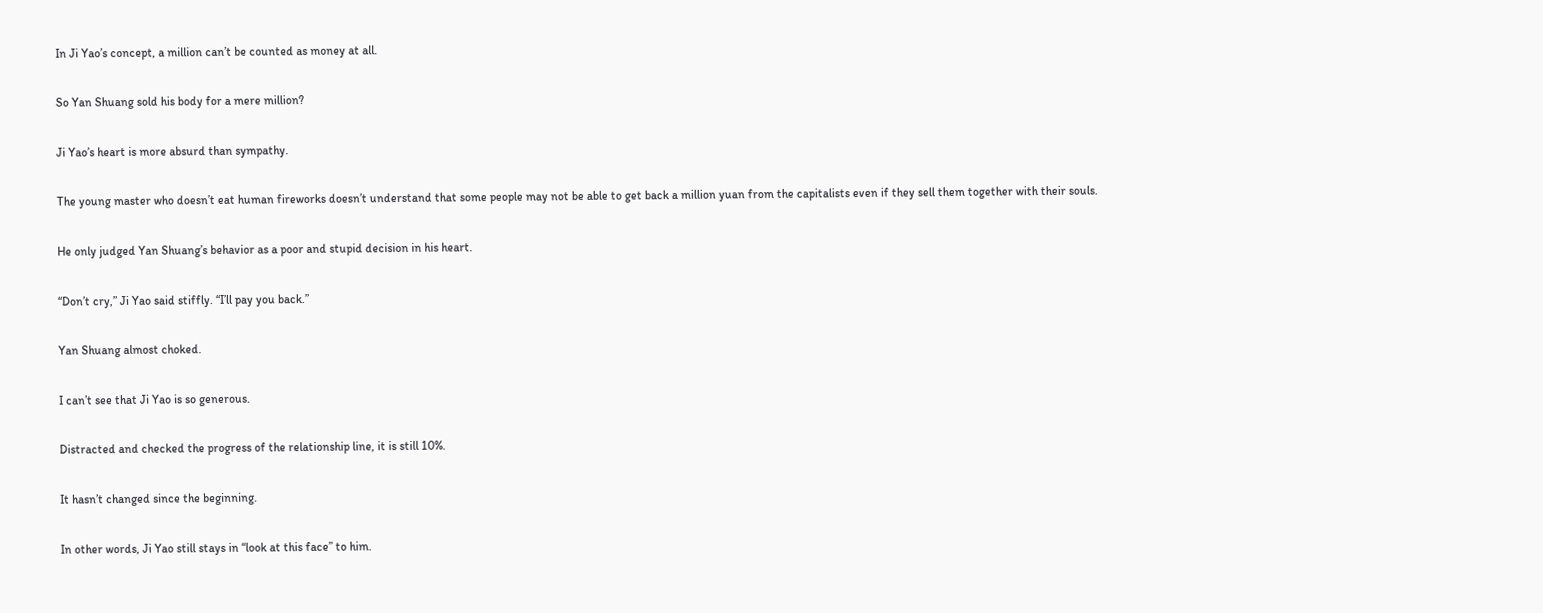In Ji Yao’s concept, a million can’t be counted as money at all.

So Yan Shuang sold his body for a mere million?

Ji Yao’s heart is more absurd than sympathy.

The young master who doesn’t eat human fireworks doesn’t understand that some people may not be able to get back a million yuan from the capitalists even if they sell them together with their souls.

He only judged Yan Shuang’s behavior as a poor and stupid decision in his heart.

“Don’t cry,” Ji Yao said stiffly. “I’ll pay you back.”

Yan Shuang almost choked.

I can’t see that Ji Yao is so generous.

Distracted and checked the progress of the relationship line, it is still 10%.

It hasn’t changed since the beginning.

In other words, Ji Yao still stays in “look at this face” to him.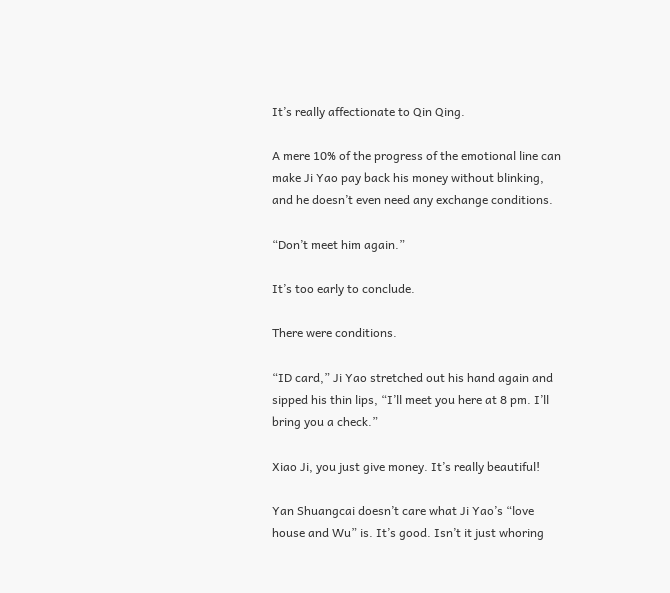It’s really affectionate to Qin Qing.

A mere 10% of the progress of the emotional line can make Ji Yao pay back his money without blinking, and he doesn’t even need any exchange conditions.

“Don’t meet him again.”

It’s too early to conclude.

There were conditions.

“ID card,” Ji Yao stretched out his hand again and sipped his thin lips, “I’ll meet you here at 8 pm. I’ll bring you a check.”

Xiao Ji, you just give money. It’s really beautiful!

Yan Shuangcai doesn’t care what Ji Yao’s “love house and Wu” is. It’s good. Isn’t it just whoring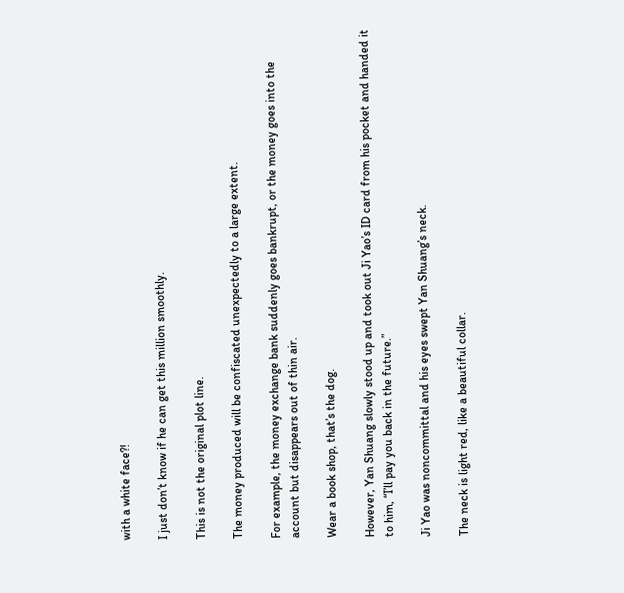with a white face?!

I just don’t know if he can get this million smoothly.

This is not the original plot line.

The money produced will be confiscated unexpectedly to a large extent.

For example, the money exchange bank suddenly goes bankrupt, or the money goes into the account but disappears out of thin air.

Wear a book shop, that’s the dog.

However, Yan Shuang slowly stood up and took out Ji Yao’s ID card from his pocket and handed it to him, “I’ll pay you back in the future.”

Ji Yao was noncommittal and his eyes swept Yan Shuang’s neck.

The neck is light red, like a beautiful collar.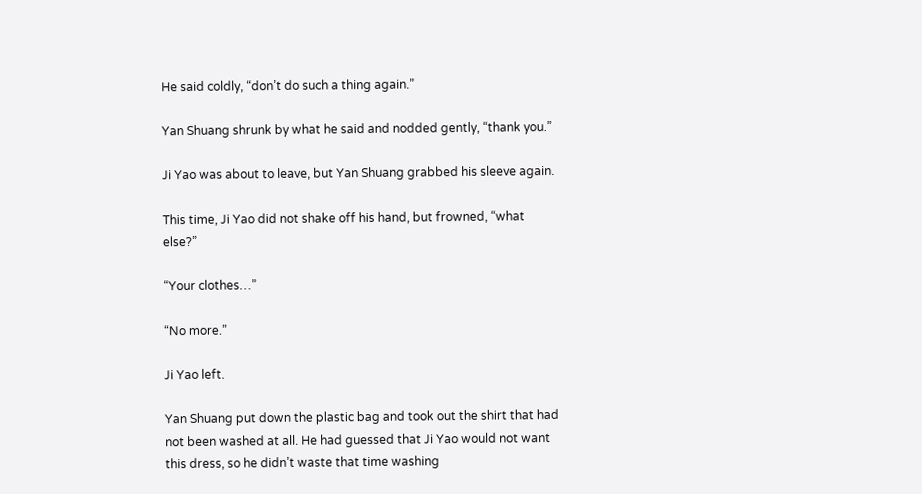He said coldly, “don’t do such a thing again.”

Yan Shuang shrunk by what he said and nodded gently, “thank you.”

Ji Yao was about to leave, but Yan Shuang grabbed his sleeve again.

This time, Ji Yao did not shake off his hand, but frowned, “what else?”

“Your clothes…”

“No more.”

Ji Yao left.

Yan Shuang put down the plastic bag and took out the shirt that had not been washed at all. He had guessed that Ji Yao would not want this dress, so he didn’t waste that time washing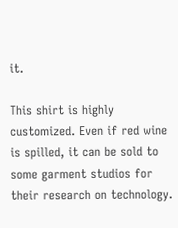it.

This shirt is highly customized. Even if red wine is spilled, it can be sold to some garment studios for their research on technology.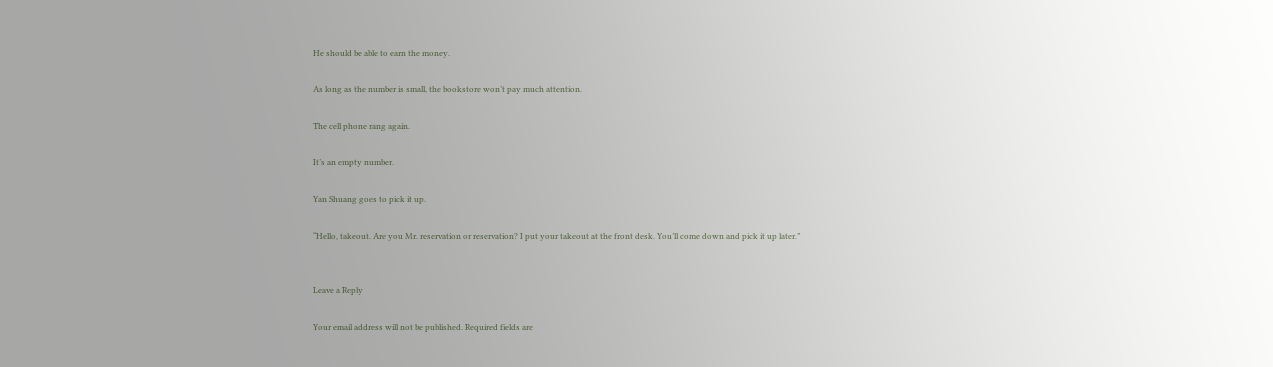He should be able to earn the money.

As long as the number is small, the bookstore won’t pay much attention.

The cell phone rang again.

It’s an empty number.

Yan Shuang goes to pick it up.

“Hello, takeout. Are you Mr. reservation or reservation? I put your takeout at the front desk. You’ll come down and pick it up later.”


Leave a Reply

Your email address will not be published. Required fields are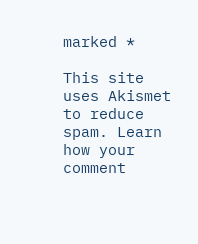marked *

This site uses Akismet to reduce spam. Learn how your comment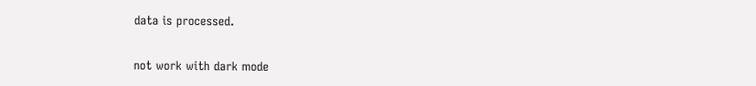data is processed.


not work with dark mode